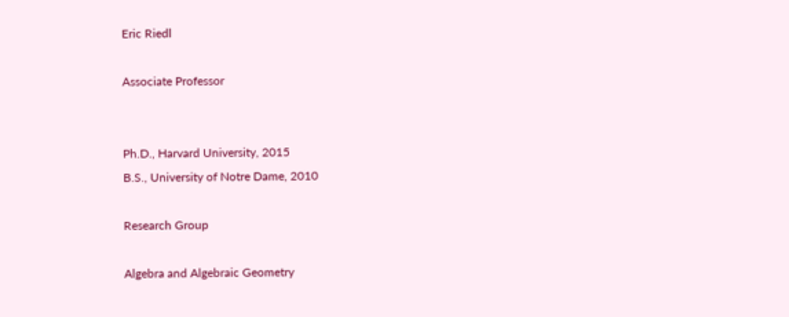Eric Riedl

Associate Professor


Ph.D., Harvard University, 2015
B.S., University of Notre Dame, 2010

Research Group

Algebra and Algebraic Geometry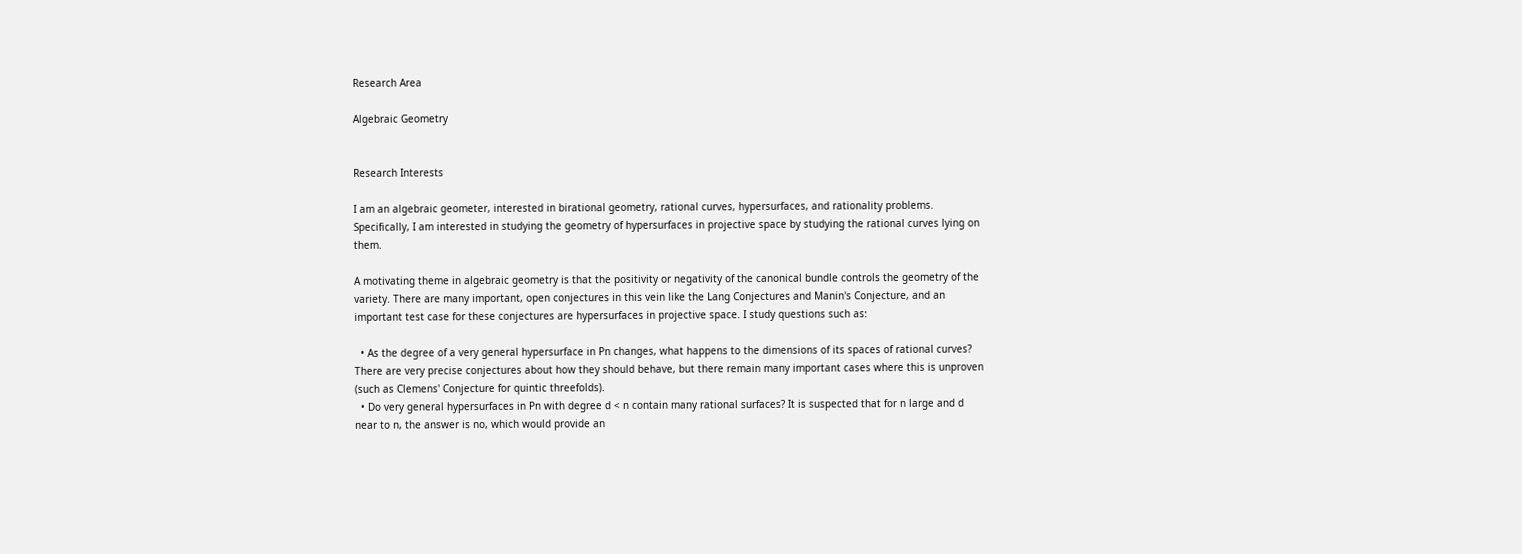Research Area

Algebraic Geometry


Research Interests

I am an algebraic geometer, interested in birational geometry, rational curves, hypersurfaces, and rationality problems. Specifically, I am interested in studying the geometry of hypersurfaces in projective space by studying the rational curves lying on them.

A motivating theme in algebraic geometry is that the positivity or negativity of the canonical bundle controls the geometry of the variety. There are many important, open conjectures in this vein like the Lang Conjectures and Manin's Conjecture, and an important test case for these conjectures are hypersurfaces in projective space. I study questions such as:

  • As the degree of a very general hypersurface in Pn changes, what happens to the dimensions of its spaces of rational curves? There are very precise conjectures about how they should behave, but there remain many important cases where this is unproven (such as Clemens' Conjecture for quintic threefolds).
  • Do very general hypersurfaces in Pn with degree d < n contain many rational surfaces? It is suspected that for n large and d near to n, the answer is no, which would provide an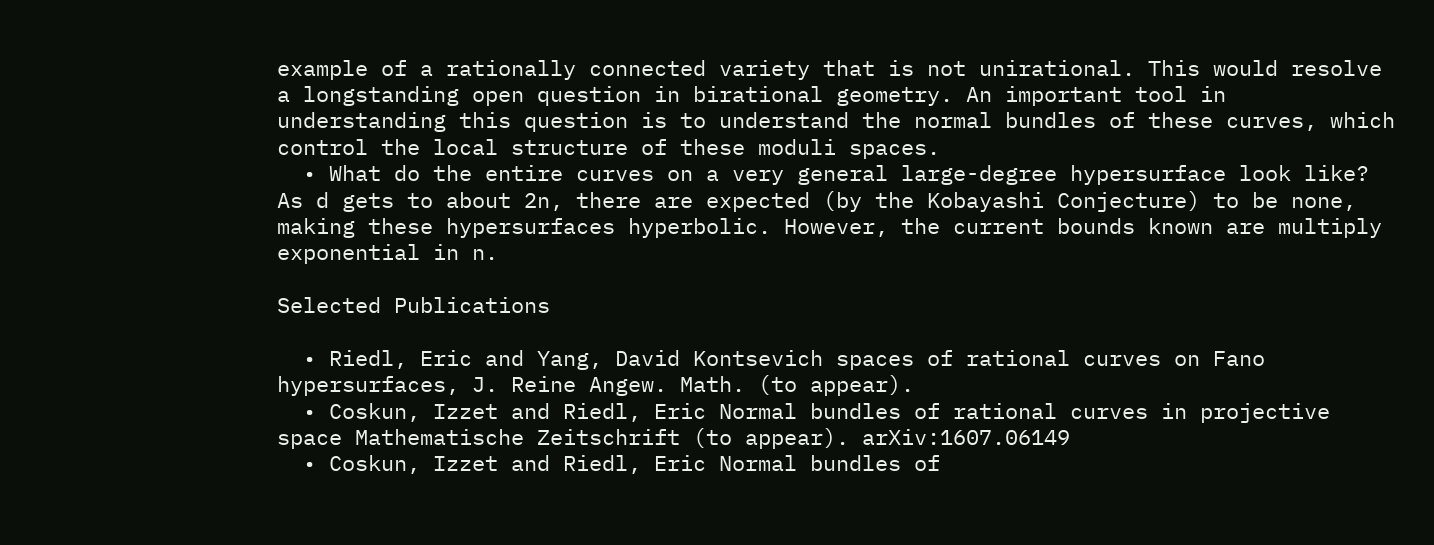example of a rationally connected variety that is not unirational. This would resolve a longstanding open question in birational geometry. An important tool in understanding this question is to understand the normal bundles of these curves, which control the local structure of these moduli spaces.
  • What do the entire curves on a very general large-degree hypersurface look like? As d gets to about 2n, there are expected (by the Kobayashi Conjecture) to be none, making these hypersurfaces hyperbolic. However, the current bounds known are multiply exponential in n.

Selected Publications

  • Riedl, Eric and Yang, David Kontsevich spaces of rational curves on Fano hypersurfaces, J. Reine Angew. Math. (to appear).
  • Coskun, Izzet and Riedl, Eric Normal bundles of rational curves in projective space Mathematische Zeitschrift (to appear). arXiv:1607.06149
  • Coskun, Izzet and Riedl, Eric Normal bundles of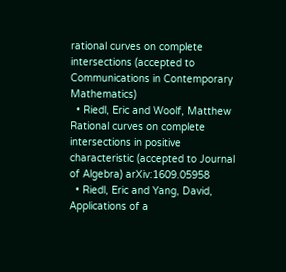rational curves on complete intersections (accepted to Communications in Contemporary Mathematics)
  • Riedl, Eric and Woolf, Matthew Rational curves on complete intersections in positive characteristic (accepted to Journal of Algebra) arXiv:1609.05958
  • Riedl, Eric and Yang, David, Applications of a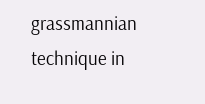grassmannian technique in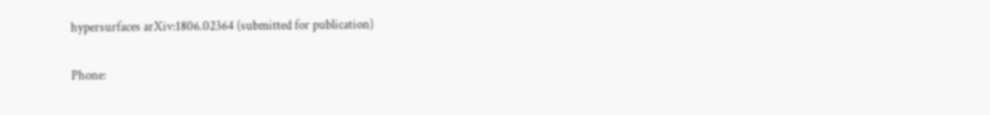hypersurfaces arXiv:1806.02364 (submitted for publication)

Phone: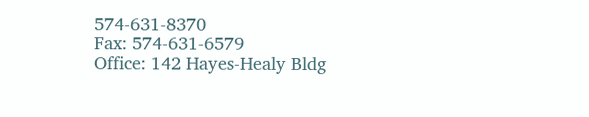574-631-8370
Fax: 574-631-6579
Office: 142 Hayes-Healy Bldg